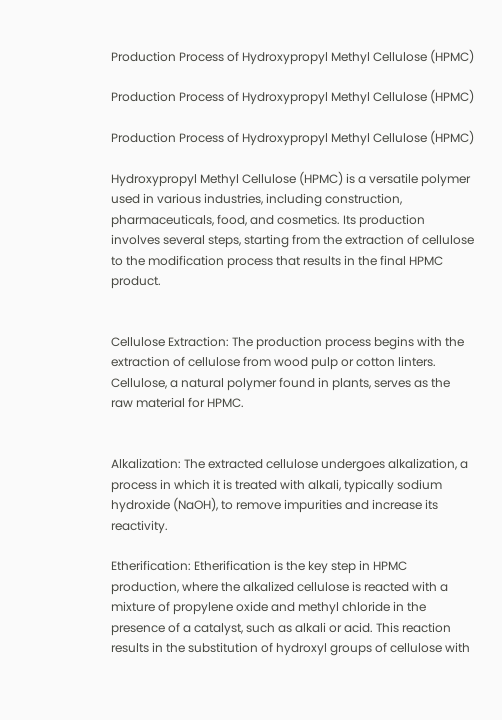Production Process of Hydroxypropyl Methyl Cellulose (HPMC)

Production Process of Hydroxypropyl Methyl Cellulose (HPMC)

Production Process of Hydroxypropyl Methyl Cellulose (HPMC)

Hydroxypropyl Methyl Cellulose (HPMC) is a versatile polymer used in various industries, including construction, pharmaceuticals, food, and cosmetics. Its production involves several steps, starting from the extraction of cellulose to the modification process that results in the final HPMC product.


Cellulose Extraction: The production process begins with the extraction of cellulose from wood pulp or cotton linters. Cellulose, a natural polymer found in plants, serves as the raw material for HPMC.


Alkalization: The extracted cellulose undergoes alkalization, a process in which it is treated with alkali, typically sodium hydroxide (NaOH), to remove impurities and increase its reactivity.

Etherification: Etherification is the key step in HPMC production, where the alkalized cellulose is reacted with a mixture of propylene oxide and methyl chloride in the presence of a catalyst, such as alkali or acid. This reaction results in the substitution of hydroxyl groups of cellulose with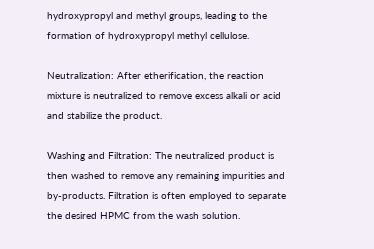hydroxypropyl and methyl groups, leading to the formation of hydroxypropyl methyl cellulose.

Neutralization: After etherification, the reaction mixture is neutralized to remove excess alkali or acid and stabilize the product.

Washing and Filtration: The neutralized product is then washed to remove any remaining impurities and by-products. Filtration is often employed to separate the desired HPMC from the wash solution.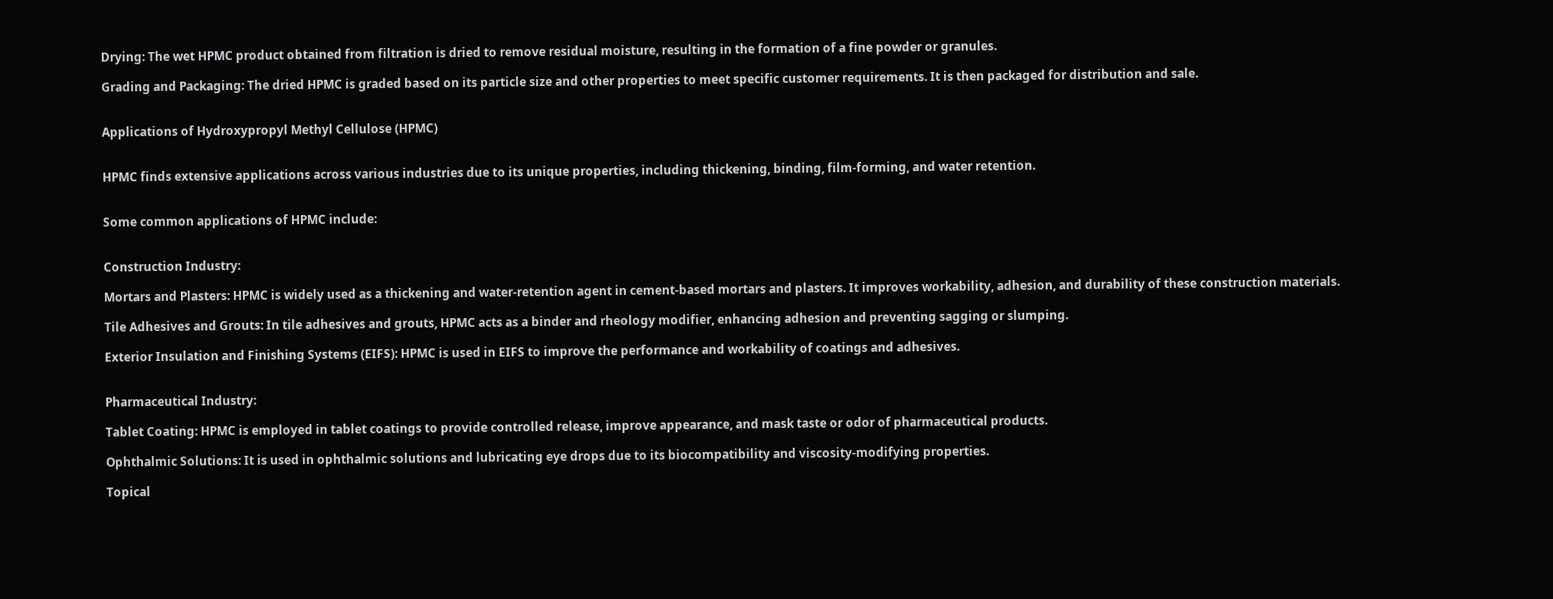Drying: The wet HPMC product obtained from filtration is dried to remove residual moisture, resulting in the formation of a fine powder or granules.

Grading and Packaging: The dried HPMC is graded based on its particle size and other properties to meet specific customer requirements. It is then packaged for distribution and sale.


Applications of Hydroxypropyl Methyl Cellulose (HPMC)


HPMC finds extensive applications across various industries due to its unique properties, including thickening, binding, film-forming, and water retention.


Some common applications of HPMC include:


Construction Industry:

Mortars and Plasters: HPMC is widely used as a thickening and water-retention agent in cement-based mortars and plasters. It improves workability, adhesion, and durability of these construction materials.

Tile Adhesives and Grouts: In tile adhesives and grouts, HPMC acts as a binder and rheology modifier, enhancing adhesion and preventing sagging or slumping.

Exterior Insulation and Finishing Systems (EIFS): HPMC is used in EIFS to improve the performance and workability of coatings and adhesives.


Pharmaceutical Industry:

Tablet Coating: HPMC is employed in tablet coatings to provide controlled release, improve appearance, and mask taste or odor of pharmaceutical products.

Ophthalmic Solutions: It is used in ophthalmic solutions and lubricating eye drops due to its biocompatibility and viscosity-modifying properties.

Topical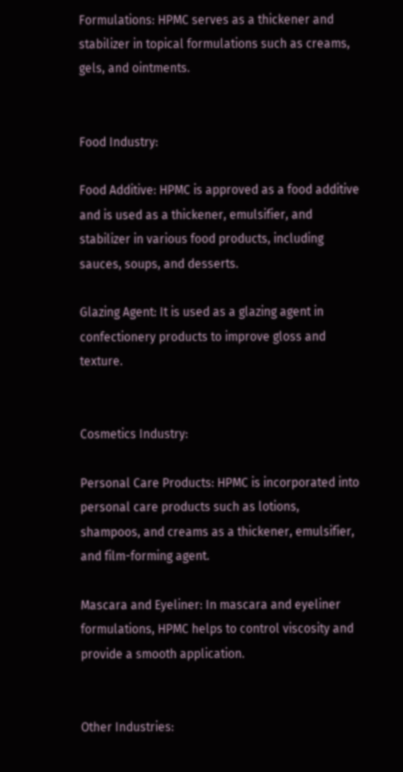Formulations: HPMC serves as a thickener and stabilizer in topical formulations such as creams, gels, and ointments.


Food Industry:

Food Additive: HPMC is approved as a food additive and is used as a thickener, emulsifier, and stabilizer in various food products, including sauces, soups, and desserts.

Glazing Agent: It is used as a glazing agent in confectionery products to improve gloss and texture.


Cosmetics Industry:

Personal Care Products: HPMC is incorporated into personal care products such as lotions, shampoos, and creams as a thickener, emulsifier, and film-forming agent.

Mascara and Eyeliner: In mascara and eyeliner formulations, HPMC helps to control viscosity and provide a smooth application.


Other Industries: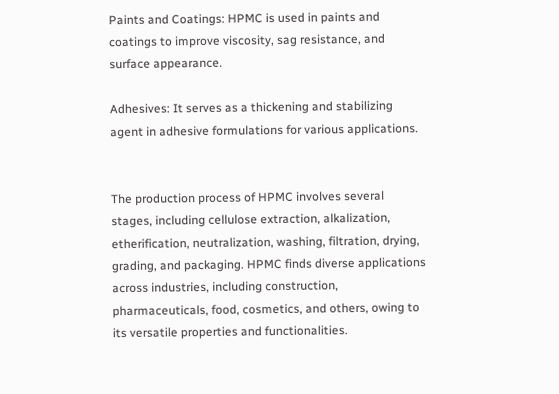Paints and Coatings: HPMC is used in paints and coatings to improve viscosity, sag resistance, and surface appearance.

Adhesives: It serves as a thickening and stabilizing agent in adhesive formulations for various applications.


The production process of HPMC involves several stages, including cellulose extraction, alkalization, etherification, neutralization, washing, filtration, drying, grading, and packaging. HPMC finds diverse applications across industries, including construction, pharmaceuticals, food, cosmetics, and others, owing to its versatile properties and functionalities.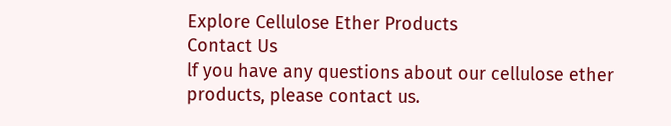Explore Cellulose Ether Products
Contact Us
lf you have any questions about our cellulose ether products, please contact us.